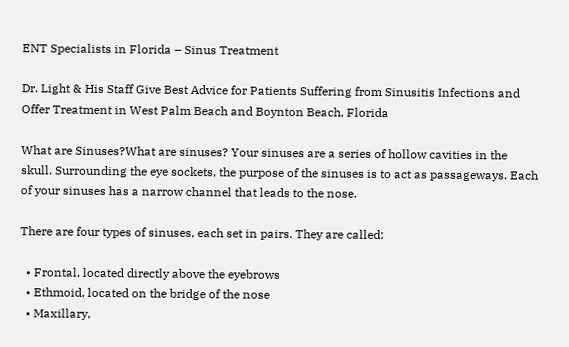ENT Specialists in Florida – Sinus Treatment

Dr. Light & His Staff Give Best Advice for Patients Suffering from Sinusitis Infections and Offer Treatment in West Palm Beach and Boynton Beach, Florida

What are Sinuses?What are sinuses? Your sinuses are a series of hollow cavities in the skull. Surrounding the eye sockets, the purpose of the sinuses is to act as passageways. Each of your sinuses has a narrow channel that leads to the nose.

There are four types of sinuses, each set in pairs. They are called:

  • Frontal, located directly above the eyebrows
  • Ethmoid, located on the bridge of the nose
  • Maxillary,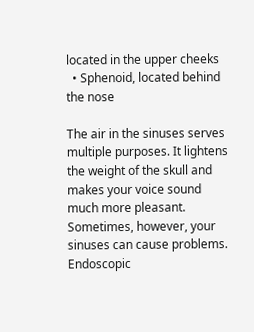located in the upper cheeks
  • Sphenoid, located behind the nose

The air in the sinuses serves multiple purposes. It lightens the weight of the skull and makes your voice sound much more pleasant.
Sometimes, however, your sinuses can cause problems. Endoscopic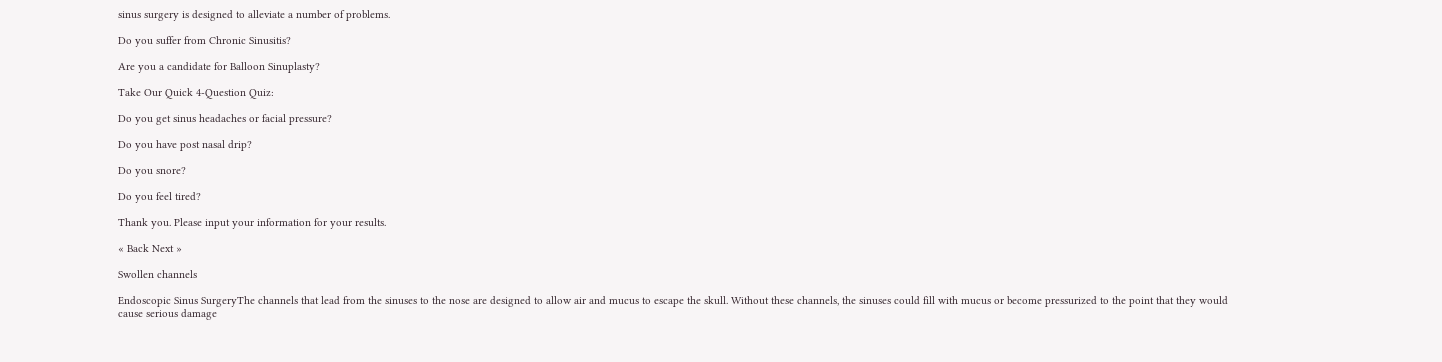sinus surgery is designed to alleviate a number of problems.

Do you suffer from Chronic Sinusitis?

Are you a candidate for Balloon Sinuplasty?

Take Our Quick 4-Question Quiz:

Do you get sinus headaches or facial pressure?

Do you have post nasal drip?

Do you snore?

Do you feel tired?

Thank you. Please input your information for your results.

« Back Next »

Swollen channels

Endoscopic Sinus SurgeryThe channels that lead from the sinuses to the nose are designed to allow air and mucus to escape the skull. Without these channels, the sinuses could fill with mucus or become pressurized to the point that they would cause serious damage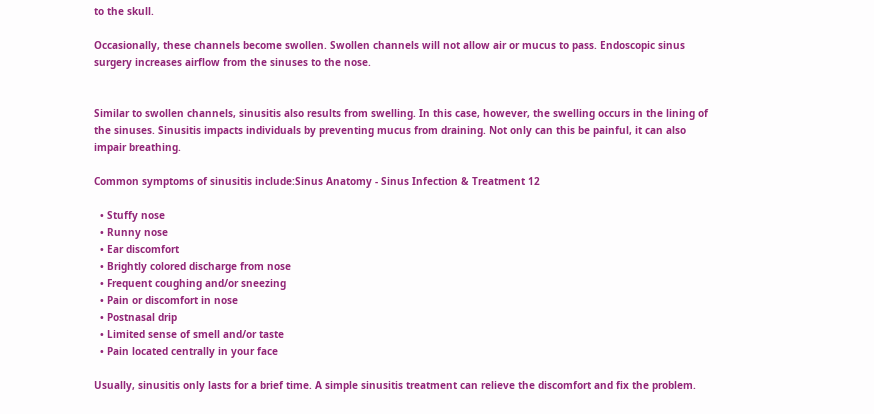to the skull.

Occasionally, these channels become swollen. Swollen channels will not allow air or mucus to pass. Endoscopic sinus surgery increases airflow from the sinuses to the nose.


Similar to swollen channels, sinusitis also results from swelling. In this case, however, the swelling occurs in the lining of the sinuses. Sinusitis impacts individuals by preventing mucus from draining. Not only can this be painful, it can also impair breathing.

Common symptoms of sinusitis include:Sinus Anatomy - Sinus Infection & Treatment 12

  • Stuffy nose
  • Runny nose
  • Ear discomfort
  • Brightly colored discharge from nose
  • Frequent coughing and/or sneezing
  • Pain or discomfort in nose
  • Postnasal drip
  • Limited sense of smell and/or taste
  • Pain located centrally in your face

Usually, sinusitis only lasts for a brief time. A simple sinusitis treatment can relieve the discomfort and fix the problem.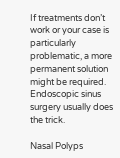If treatments don’t work or your case is particularly problematic, a more permanent solution might be required. Endoscopic sinus surgery usually does the trick.

Nasal Polyps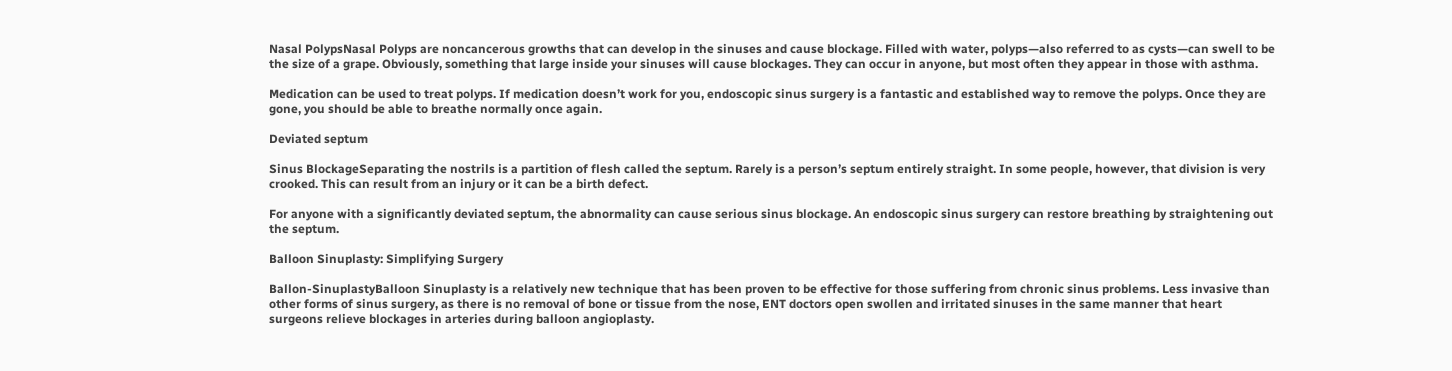Nasal PolypsNasal Polyps are noncancerous growths that can develop in the sinuses and cause blockage. Filled with water, polyps—also referred to as cysts—can swell to be the size of a grape. Obviously, something that large inside your sinuses will cause blockages. They can occur in anyone, but most often they appear in those with asthma.

Medication can be used to treat polyps. If medication doesn’t work for you, endoscopic sinus surgery is a fantastic and established way to remove the polyps. Once they are gone, you should be able to breathe normally once again.

Deviated septum

Sinus BlockageSeparating the nostrils is a partition of flesh called the septum. Rarely is a person’s septum entirely straight. In some people, however, that division is very crooked. This can result from an injury or it can be a birth defect.

For anyone with a significantly deviated septum, the abnormality can cause serious sinus blockage. An endoscopic sinus surgery can restore breathing by straightening out the septum.

Balloon Sinuplasty: Simplifying Surgery

Ballon-SinuplastyBalloon Sinuplasty is a relatively new technique that has been proven to be effective for those suffering from chronic sinus problems. Less invasive than other forms of sinus surgery, as there is no removal of bone or tissue from the nose, ENT doctors open swollen and irritated sinuses in the same manner that heart surgeons relieve blockages in arteries during balloon angioplasty.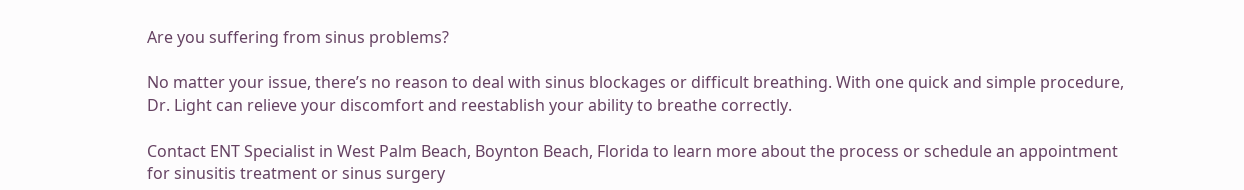Are you suffering from sinus problems?

No matter your issue, there’s no reason to deal with sinus blockages or difficult breathing. With one quick and simple procedure, Dr. Light can relieve your discomfort and reestablish your ability to breathe correctly.

Contact ENT Specialist in West Palm Beach, Boynton Beach, Florida to learn more about the process or schedule an appointment for sinusitis treatment or sinus surgery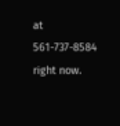at 561-737-8584 right now.